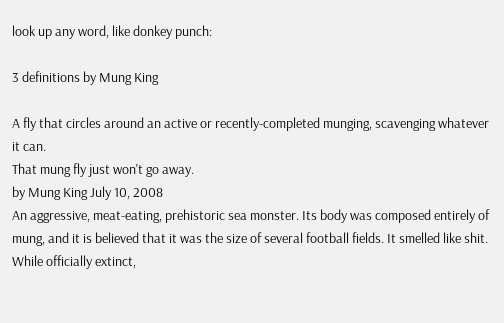look up any word, like donkey punch:

3 definitions by Mung King

A fly that circles around an active or recently-completed munging, scavenging whatever it can.
That mung fly just won't go away.
by Mung King July 10, 2008
An aggressive, meat-eating, prehistoric sea monster. Its body was composed entirely of mung, and it is believed that it was the size of several football fields. It smelled like shit.
While officially extinct,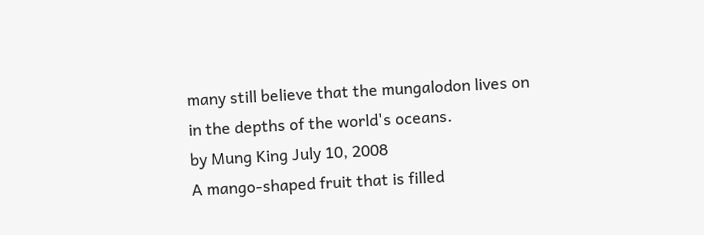many still believe that the mungalodon lives on in the depths of the world's oceans.
by Mung King July 10, 2008
A mango-shaped fruit that is filled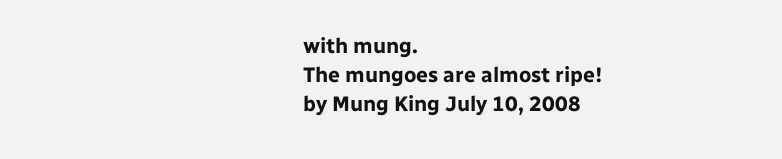with mung.
The mungoes are almost ripe!
by Mung King July 10, 2008